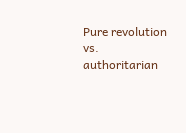Pure revolution vs. authoritarian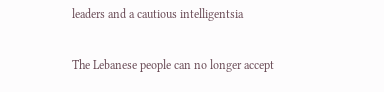leaders and a cautious intelligentsia

The Lebanese people can no longer accept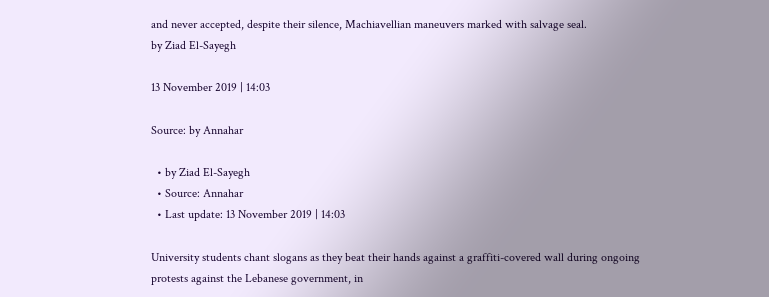and never accepted, despite their silence, Machiavellian maneuvers marked with salvage seal.
by Ziad El-Sayegh

13 November 2019 | 14:03

Source: by Annahar

  • by Ziad El-Sayegh
  • Source: Annahar
  • Last update: 13 November 2019 | 14:03

University students chant slogans as they beat their hands against a graffiti-covered wall during ongoing protests against the Lebanese government, in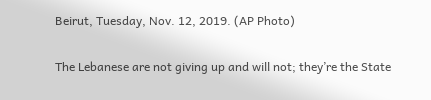Beirut, Tuesday, Nov. 12, 2019. (AP Photo)

The Lebanese are not giving up and will not; they’re the State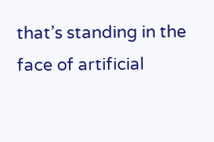that’s standing in the face of artificial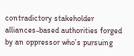contradictory stakeholder alliances-based authorities forged by an oppressor who’s pursuing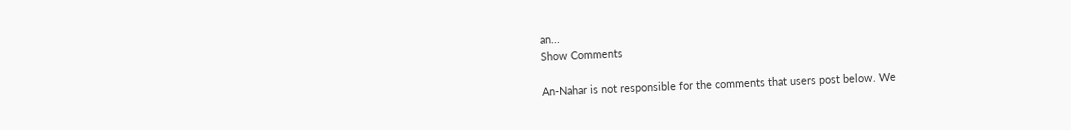an...
Show Comments

An-Nahar is not responsible for the comments that users post below. We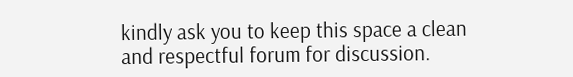kindly ask you to keep this space a clean and respectful forum for discussion.